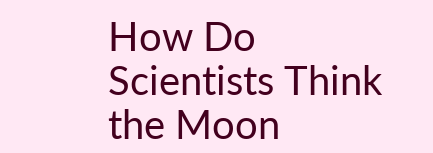How Do Scientists Think the Moon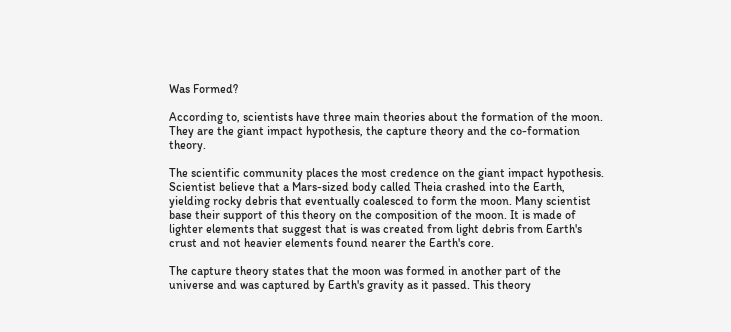Was Formed?

According to, scientists have three main theories about the formation of the moon. They are the giant impact hypothesis, the capture theory and the co-formation theory.

The scientific community places the most credence on the giant impact hypothesis. Scientist believe that a Mars-sized body called Theia crashed into the Earth, yielding rocky debris that eventually coalesced to form the moon. Many scientist base their support of this theory on the composition of the moon. It is made of lighter elements that suggest that is was created from light debris from Earth's crust and not heavier elements found nearer the Earth's core.

The capture theory states that the moon was formed in another part of the universe and was captured by Earth's gravity as it passed. This theory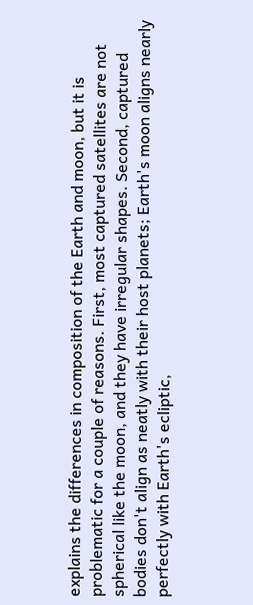explains the differences in composition of the Earth and moon, but it is problematic for a couple of reasons. First, most captured satellites are not spherical like the moon, and they have irregular shapes. Second, captured bodies don't align as neatly with their host planets; Earth's moon aligns nearly perfectly with Earth's ecliptic,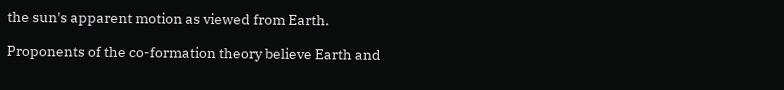the sun's apparent motion as viewed from Earth.

Proponents of the co-formation theory believe Earth and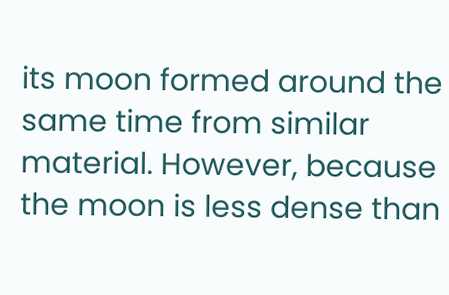its moon formed around the same time from similar material. However, because the moon is less dense than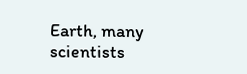Earth, many scientists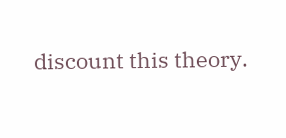discount this theory.